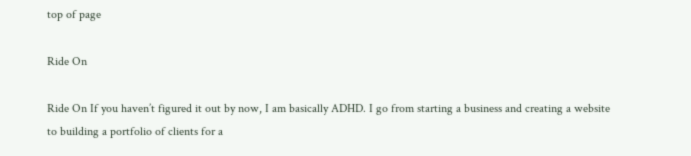top of page

Ride On

Ride On If you haven’t figured it out by now, I am basically ADHD. I go from starting a business and creating a website to building a portfolio of clients for a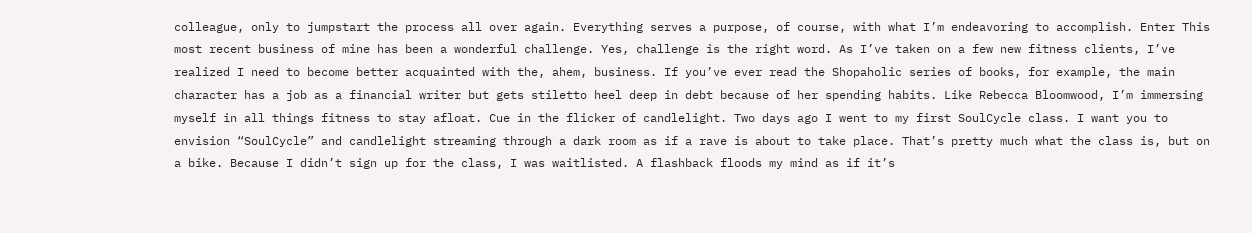colleague, only to jumpstart the process all over again. Everything serves a purpose, of course, with what I’m endeavoring to accomplish. Enter This most recent business of mine has been a wonderful challenge. Yes, challenge is the right word. As I’ve taken on a few new fitness clients, I’ve realized I need to become better acquainted with the, ahem, business. If you’ve ever read the Shopaholic series of books, for example, the main character has a job as a financial writer but gets stiletto heel deep in debt because of her spending habits. Like Rebecca Bloomwood, I’m immersing myself in all things fitness to stay afloat. Cue in the flicker of candlelight. Two days ago I went to my first SoulCycle class. I want you to envision “SoulCycle” and candlelight streaming through a dark room as if a rave is about to take place. That’s pretty much what the class is, but on a bike. Because I didn’t sign up for the class, I was waitlisted. A flashback floods my mind as if it’s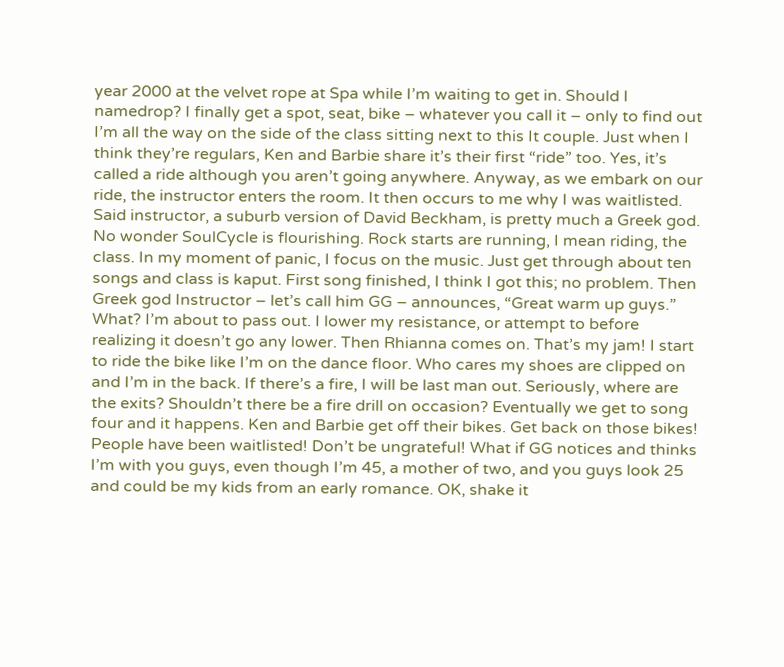year 2000 at the velvet rope at Spa while I’m waiting to get in. Should I namedrop? I finally get a spot, seat, bike – whatever you call it – only to find out I’m all the way on the side of the class sitting next to this It couple. Just when I think they’re regulars, Ken and Barbie share it’s their first “ride” too. Yes, it’s called a ride although you aren’t going anywhere. Anyway, as we embark on our ride, the instructor enters the room. It then occurs to me why I was waitlisted. Said instructor, a suburb version of David Beckham, is pretty much a Greek god. No wonder SoulCycle is flourishing. Rock starts are running, I mean riding, the class. In my moment of panic, I focus on the music. Just get through about ten songs and class is kaput. First song finished, I think I got this; no problem. Then Greek god Instructor – let’s call him GG – announces, “Great warm up guys.” What? I’m about to pass out. I lower my resistance, or attempt to before realizing it doesn’t go any lower. Then Rhianna comes on. That’s my jam! I start to ride the bike like I’m on the dance floor. Who cares my shoes are clipped on and I’m in the back. If there’s a fire, I will be last man out. Seriously, where are the exits? Shouldn’t there be a fire drill on occasion? Eventually we get to song four and it happens. Ken and Barbie get off their bikes. Get back on those bikes! People have been waitlisted! Don’t be ungrateful! What if GG notices and thinks I’m with you guys, even though I’m 45, a mother of two, and you guys look 25 and could be my kids from an early romance. OK, shake it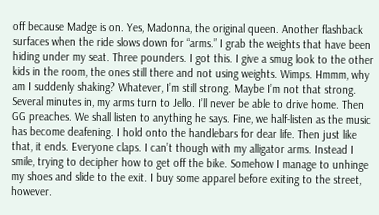off because Madge is on. Yes, Madonna, the original queen. Another flashback surfaces when the ride slows down for “arms.” I grab the weights that have been hiding under my seat. Three pounders. I got this. I give a smug look to the other kids in the room, the ones still there and not using weights. Wimps. Hmmm, why am I suddenly shaking? Whatever, I’m still strong. Maybe I’m not that strong. Several minutes in, my arms turn to Jello. I’ll never be able to drive home. Then GG preaches. We shall listen to anything he says. Fine, we half-listen as the music has become deafening. I hold onto the handlebars for dear life. Then just like that, it ends. Everyone claps. I can’t though with my alligator arms. Instead I smile, trying to decipher how to get off the bike. Somehow I manage to unhinge my shoes and slide to the exit. I buy some apparel before exiting to the street, however.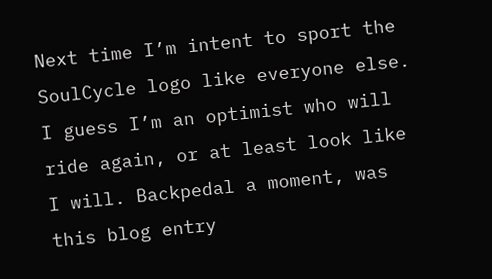Next time I’m intent to sport the SoulCycle logo like everyone else. I guess I’m an optimist who will ride again, or at least look like I will. Backpedal a moment, was this blog entry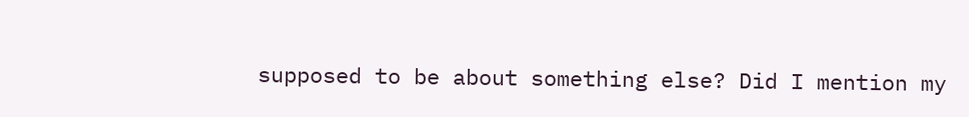supposed to be about something else? Did I mention my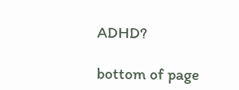ADHD?

bottom of page